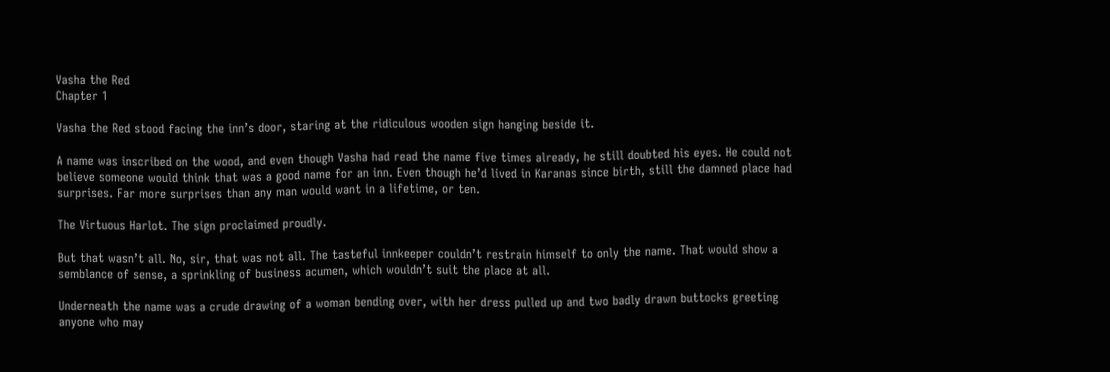Vasha the Red
Chapter 1

Vasha the Red stood facing the inn’s door, staring at the ridiculous wooden sign hanging beside it.

A name was inscribed on the wood, and even though Vasha had read the name five times already, he still doubted his eyes. He could not believe someone would think that was a good name for an inn. Even though he’d lived in Karanas since birth, still the damned place had surprises. Far more surprises than any man would want in a lifetime, or ten.

The Virtuous Harlot. The sign proclaimed proudly.

But that wasn’t all. No, sir, that was not all. The tasteful innkeeper couldn’t restrain himself to only the name. That would show a semblance of sense, a sprinkling of business acumen, which wouldn’t suit the place at all.

Underneath the name was a crude drawing of a woman bending over, with her dress pulled up and two badly drawn buttocks greeting anyone who may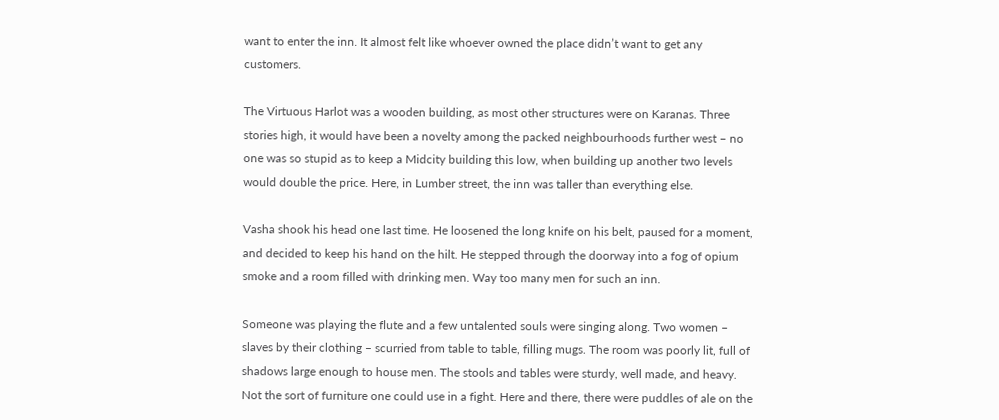want to enter the inn. It almost felt like whoever owned the place didn’t want to get any customers.

The Virtuous Harlot was a wooden building, as most other structures were on Karanas. Three stories high, it would have been a novelty among the packed neighbourhoods further west – no one was so stupid as to keep a Midcity building this low, when building up another two levels would double the price. Here, in Lumber street, the inn was taller than everything else.

Vasha shook his head one last time. He loosened the long knife on his belt, paused for a moment, and decided to keep his hand on the hilt. He stepped through the doorway into a fog of opium smoke and a room filled with drinking men. Way too many men for such an inn.

Someone was playing the flute and a few untalented souls were singing along. Two women – slaves by their clothing – scurried from table to table, filling mugs. The room was poorly lit, full of shadows large enough to house men. The stools and tables were sturdy, well made, and heavy. Not the sort of furniture one could use in a fight. Here and there, there were puddles of ale on the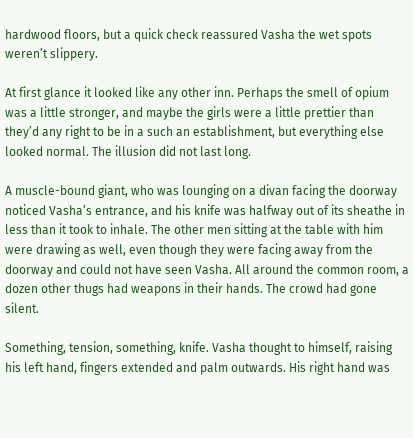hardwood floors, but a quick check reassured Vasha the wet spots weren’t slippery.

At first glance it looked like any other inn. Perhaps the smell of opium was a little stronger, and maybe the girls were a little prettier than they’d any right to be in a such an establishment, but everything else looked normal. The illusion did not last long.

A muscle-bound giant, who was lounging on a divan facing the doorway noticed Vasha’s entrance, and his knife was halfway out of its sheathe in less than it took to inhale. The other men sitting at the table with him were drawing as well, even though they were facing away from the doorway and could not have seen Vasha. All around the common room, a dozen other thugs had weapons in their hands. The crowd had gone silent.

Something, tension, something, knife. Vasha thought to himself, raising his left hand, fingers extended and palm outwards. His right hand was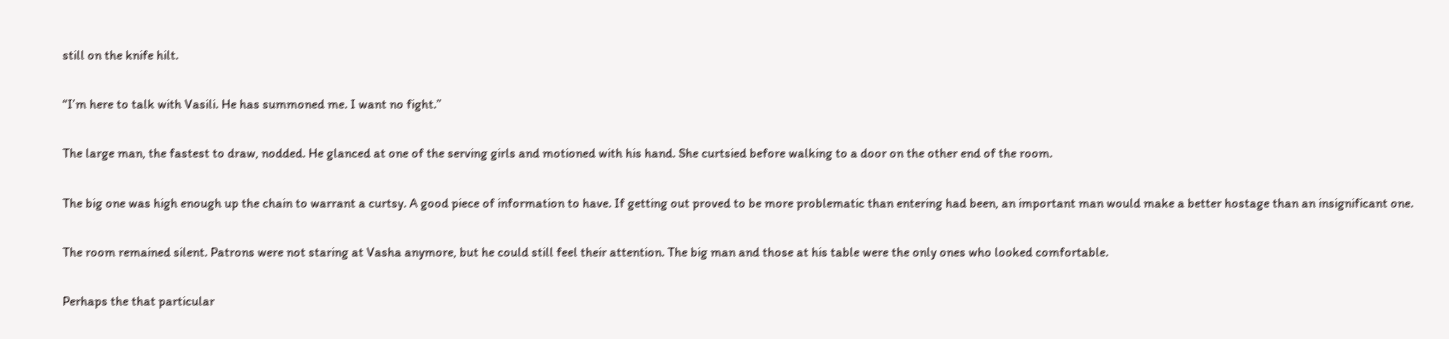still on the knife hilt.

“I’m here to talk with Vasili. He has summoned me. I want no fight.”

The large man, the fastest to draw, nodded. He glanced at one of the serving girls and motioned with his hand. She curtsied before walking to a door on the other end of the room.

The big one was high enough up the chain to warrant a curtsy. A good piece of information to have. If getting out proved to be more problematic than entering had been, an important man would make a better hostage than an insignificant one.

The room remained silent. Patrons were not staring at Vasha anymore, but he could still feel their attention. The big man and those at his table were the only ones who looked comfortable.

Perhaps the that particular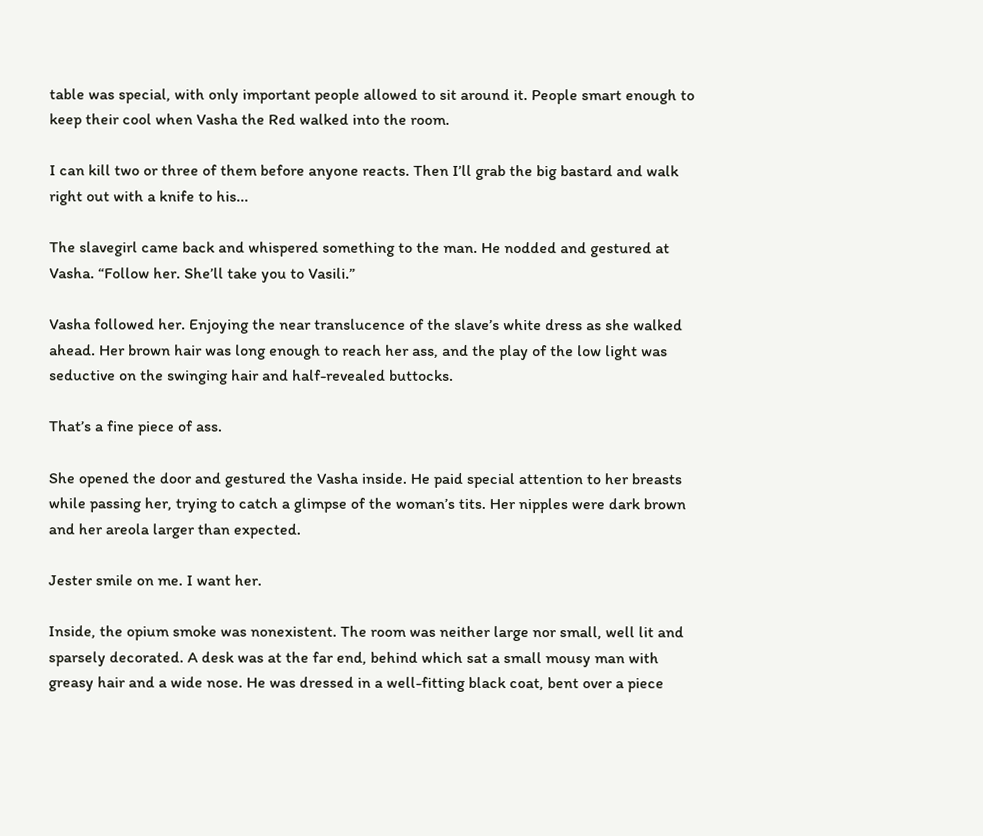table was special, with only important people allowed to sit around it. People smart enough to keep their cool when Vasha the Red walked into the room.

I can kill two or three of them before anyone reacts. Then I’ll grab the big bastard and walk right out with a knife to his...

The slavegirl came back and whispered something to the man. He nodded and gestured at Vasha. “Follow her. She’ll take you to Vasili.”

Vasha followed her. Enjoying the near translucence of the slave’s white dress as she walked ahead. Her brown hair was long enough to reach her ass, and the play of the low light was seductive on the swinging hair and half-revealed buttocks.

That’s a fine piece of ass.

She opened the door and gestured the Vasha inside. He paid special attention to her breasts while passing her, trying to catch a glimpse of the woman’s tits. Her nipples were dark brown and her areola larger than expected.

Jester smile on me. I want her.

Inside, the opium smoke was nonexistent. The room was neither large nor small, well lit and sparsely decorated. A desk was at the far end, behind which sat a small mousy man with greasy hair and a wide nose. He was dressed in a well-fitting black coat, bent over a piece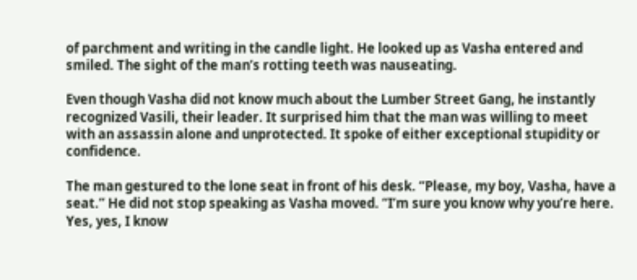of parchment and writing in the candle light. He looked up as Vasha entered and smiled. The sight of the man’s rotting teeth was nauseating.

Even though Vasha did not know much about the Lumber Street Gang, he instantly recognized Vasili, their leader. It surprised him that the man was willing to meet with an assassin alone and unprotected. It spoke of either exceptional stupidity or confidence.

The man gestured to the lone seat in front of his desk. “Please, my boy, Vasha, have a seat.” He did not stop speaking as Vasha moved. “I’m sure you know why you’re here. Yes, yes, I know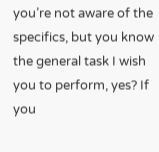you’re not aware of the specifics, but you know the general task I wish you to perform, yes? If you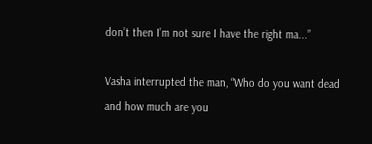don’t then I’m not sure I have the right ma...”

Vasha interrupted the man, “Who do you want dead and how much are you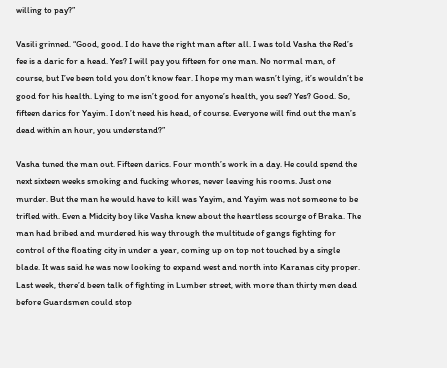willing to pay?”

Vasili grinned. “Good, good. I do have the right man after all. I was told Vasha the Red’s fee is a daric for a head. Yes? I will pay you fifteen for one man. No normal man, of course, but I’ve been told you don’t know fear. I hope my man wasn’t lying, it’s wouldn’t be good for his health. Lying to me isn’t good for anyone’s health, you see? Yes? Good. So, fifteen darics for Yayim. I don’t need his head, of course. Everyone will find out the man’s dead within an hour, you understand?”

Vasha tuned the man out. Fifteen darics. Four month’s work in a day. He could spend the next sixteen weeks smoking and fucking whores, never leaving his rooms. Just one murder. But the man he would have to kill was Yayim, and Yayim was not someone to be trifled with. Even a Midcity boy like Vasha knew about the heartless scourge of Braka. The man had bribed and murdered his way through the multitude of gangs fighting for control of the floating city in under a year, coming up on top not touched by a single blade. It was said he was now looking to expand west and north into Karanas city proper. Last week, there’d been talk of fighting in Lumber street, with more than thirty men dead before Guardsmen could stop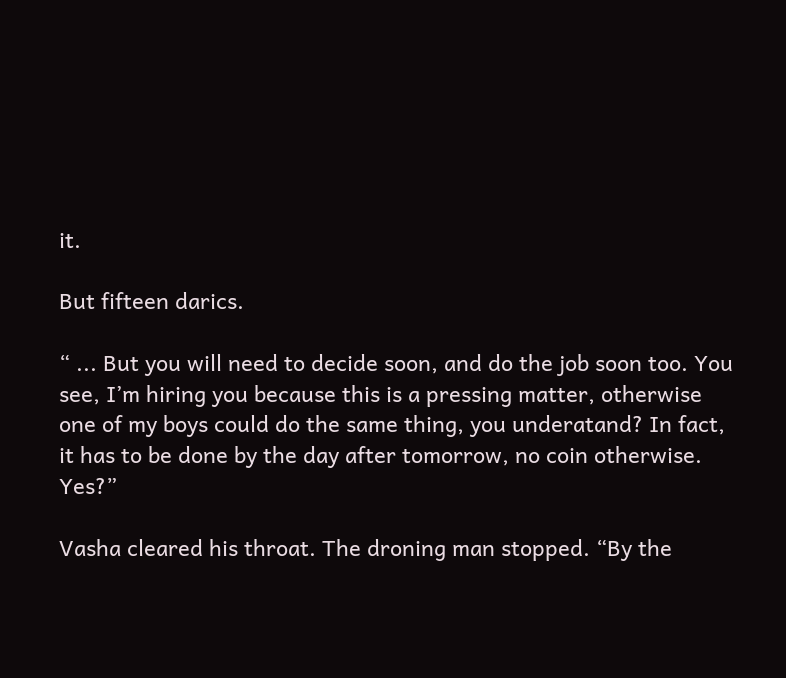it.

But fifteen darics.

“ ... But you will need to decide soon, and do the job soon too. You see, I’m hiring you because this is a pressing matter, otherwise one of my boys could do the same thing, you underatand? In fact, it has to be done by the day after tomorrow, no coin otherwise. Yes?”

Vasha cleared his throat. The droning man stopped. “By the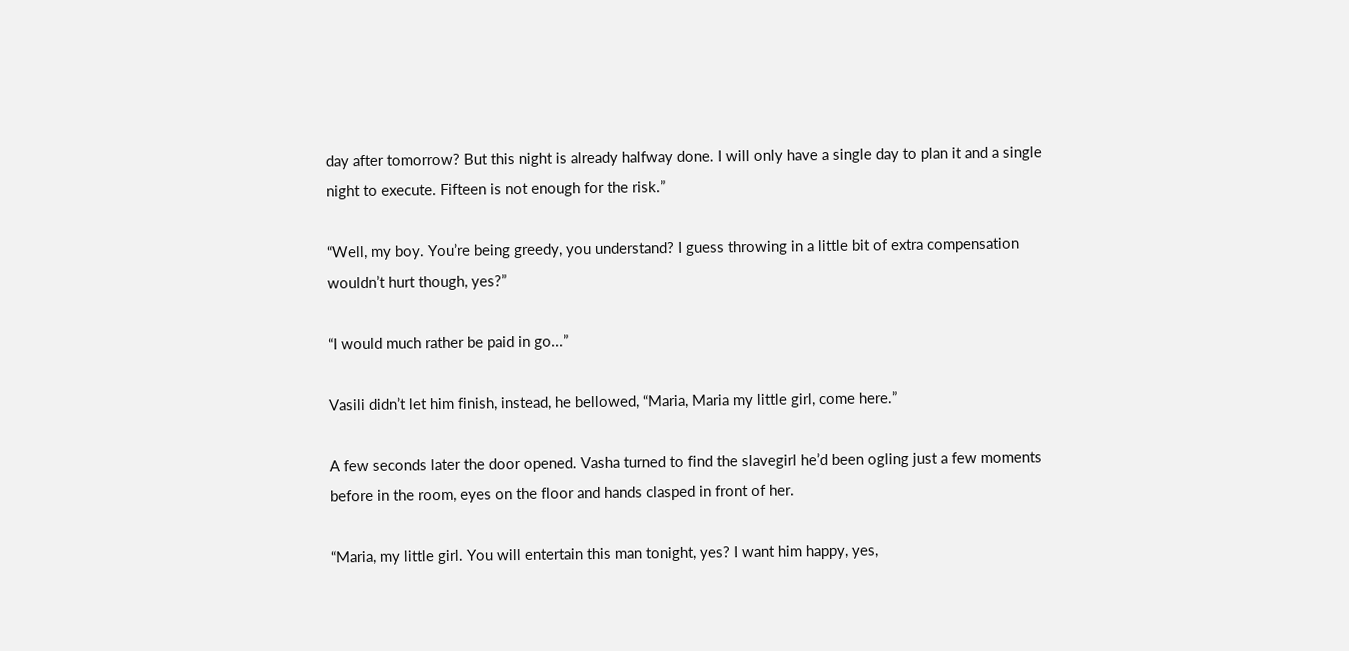day after tomorrow? But this night is already halfway done. I will only have a single day to plan it and a single night to execute. Fifteen is not enough for the risk.”

“Well, my boy. You’re being greedy, you understand? I guess throwing in a little bit of extra compensation wouldn’t hurt though, yes?”

“I would much rather be paid in go...”

Vasili didn’t let him finish, instead, he bellowed, “Maria, Maria my little girl, come here.”

A few seconds later the door opened. Vasha turned to find the slavegirl he’d been ogling just a few moments before in the room, eyes on the floor and hands clasped in front of her.

“Maria, my little girl. You will entertain this man tonight, yes? I want him happy, yes,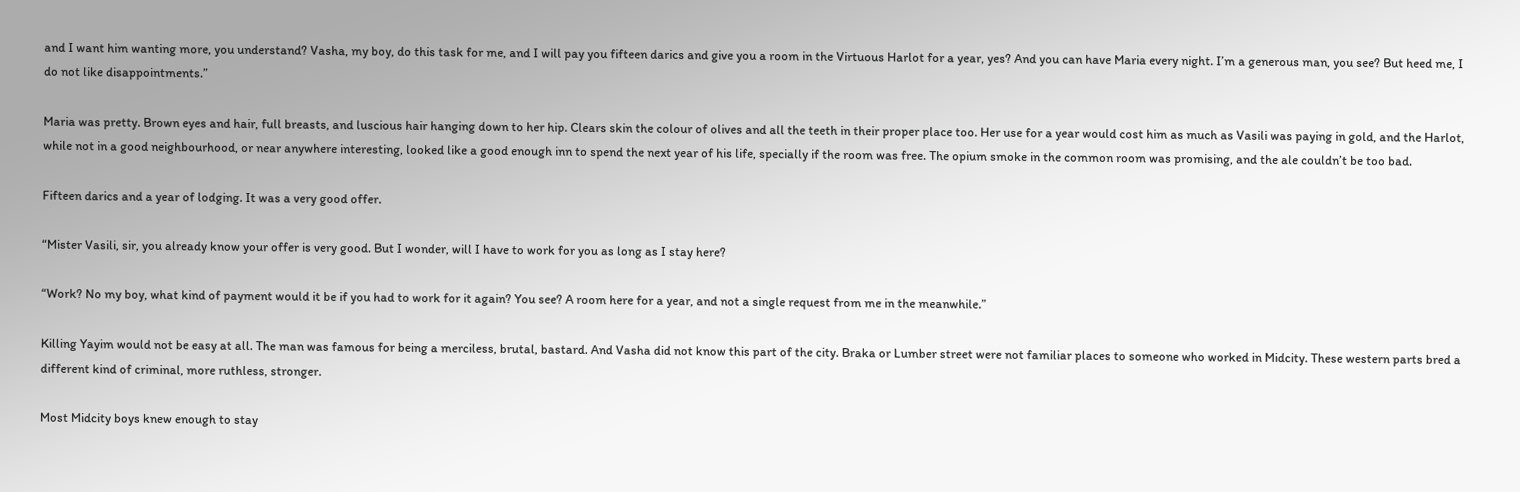and I want him wanting more, you understand? Vasha, my boy, do this task for me, and I will pay you fifteen darics and give you a room in the Virtuous Harlot for a year, yes? And you can have Maria every night. I’m a generous man, you see? But heed me, I do not like disappointments.”

Maria was pretty. Brown eyes and hair, full breasts, and luscious hair hanging down to her hip. Clears skin the colour of olives and all the teeth in their proper place too. Her use for a year would cost him as much as Vasili was paying in gold, and the Harlot, while not in a good neighbourhood, or near anywhere interesting, looked like a good enough inn to spend the next year of his life, specially if the room was free. The opium smoke in the common room was promising, and the ale couldn’t be too bad.

Fifteen darics and a year of lodging. It was a very good offer.

“Mister Vasili, sir, you already know your offer is very good. But I wonder, will I have to work for you as long as I stay here?

“Work? No my boy, what kind of payment would it be if you had to work for it again? You see? A room here for a year, and not a single request from me in the meanwhile.”

Killing Yayim would not be easy at all. The man was famous for being a merciless, brutal, bastard. And Vasha did not know this part of the city. Braka or Lumber street were not familiar places to someone who worked in Midcity. These western parts bred a different kind of criminal, more ruthless, stronger.

Most Midcity boys knew enough to stay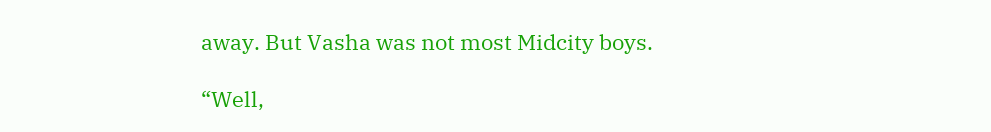away. But Vasha was not most Midcity boys.

“Well,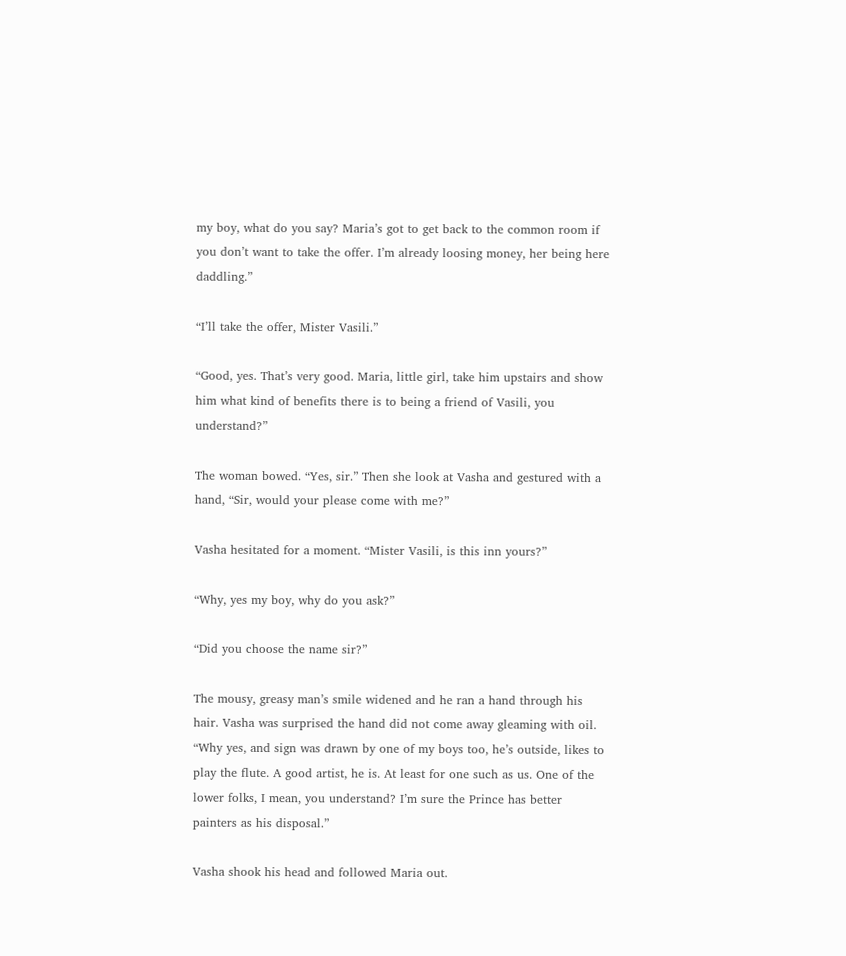my boy, what do you say? Maria’s got to get back to the common room if you don’t want to take the offer. I’m already loosing money, her being here daddling.”

“I’ll take the offer, Mister Vasili.”

“Good, yes. That’s very good. Maria, little girl, take him upstairs and show him what kind of benefits there is to being a friend of Vasili, you understand?”

The woman bowed. “Yes, sir.” Then she look at Vasha and gestured with a hand, “Sir, would your please come with me?”

Vasha hesitated for a moment. “Mister Vasili, is this inn yours?”

“Why, yes my boy, why do you ask?”

“Did you choose the name sir?”

The mousy, greasy man’s smile widened and he ran a hand through his hair. Vasha was surprised the hand did not come away gleaming with oil. “Why yes, and sign was drawn by one of my boys too, he’s outside, likes to play the flute. A good artist, he is. At least for one such as us. One of the lower folks, I mean, you understand? I’m sure the Prince has better painters as his disposal.”

Vasha shook his head and followed Maria out.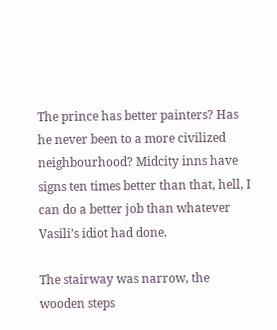The prince has better painters? Has he never been to a more civilized neighbourhood? Midcity inns have signs ten times better than that, hell, I can do a better job than whatever Vasili’s idiot had done.

The stairway was narrow, the wooden steps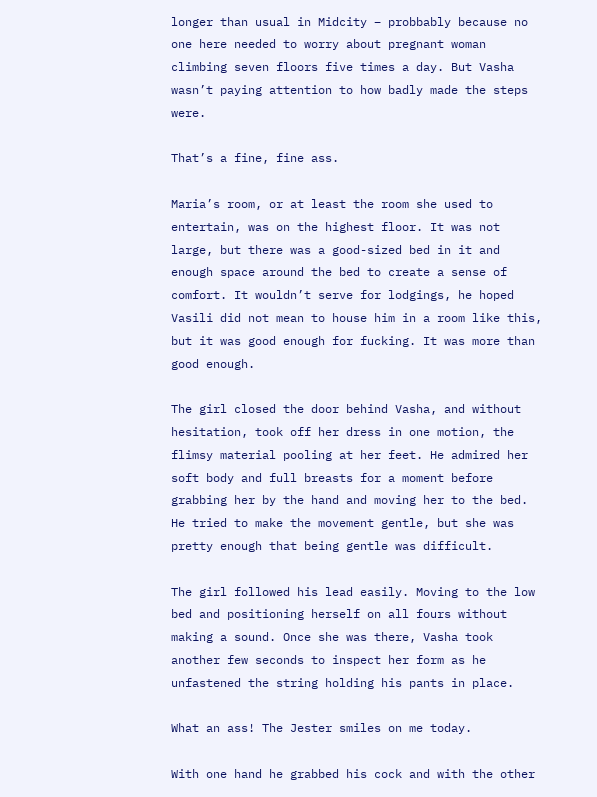longer than usual in Midcity – probbably because no one here needed to worry about pregnant woman climbing seven floors five times a day. But Vasha wasn’t paying attention to how badly made the steps were.

That’s a fine, fine ass.

Maria’s room, or at least the room she used to entertain, was on the highest floor. It was not large, but there was a good-sized bed in it and enough space around the bed to create a sense of comfort. It wouldn’t serve for lodgings, he hoped Vasili did not mean to house him in a room like this, but it was good enough for fucking. It was more than good enough.

The girl closed the door behind Vasha, and without hesitation, took off her dress in one motion, the flimsy material pooling at her feet. He admired her soft body and full breasts for a moment before grabbing her by the hand and moving her to the bed. He tried to make the movement gentle, but she was pretty enough that being gentle was difficult.

The girl followed his lead easily. Moving to the low bed and positioning herself on all fours without making a sound. Once she was there, Vasha took another few seconds to inspect her form as he unfastened the string holding his pants in place.

What an ass! The Jester smiles on me today.

With one hand he grabbed his cock and with the other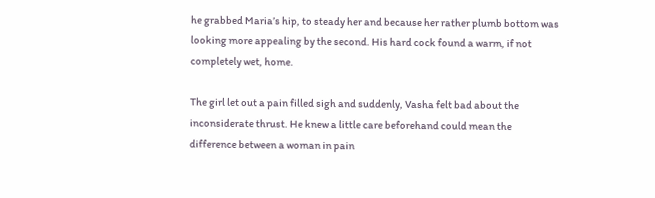he grabbed Maria’s hip, to steady her and because her rather plumb bottom was looking more appealing by the second. His hard cock found a warm, if not completely wet, home.

The girl let out a pain filled sigh and suddenly, Vasha felt bad about the inconsiderate thrust. He knew a little care beforehand could mean the difference between a woman in pain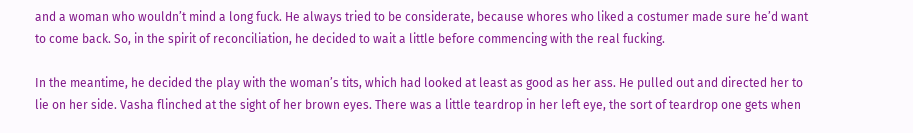and a woman who wouldn’t mind a long fuck. He always tried to be considerate, because whores who liked a costumer made sure he’d want to come back. So, in the spirit of reconciliation, he decided to wait a little before commencing with the real fucking.

In the meantime, he decided the play with the woman’s tits, which had looked at least as good as her ass. He pulled out and directed her to lie on her side. Vasha flinched at the sight of her brown eyes. There was a little teardrop in her left eye, the sort of teardrop one gets when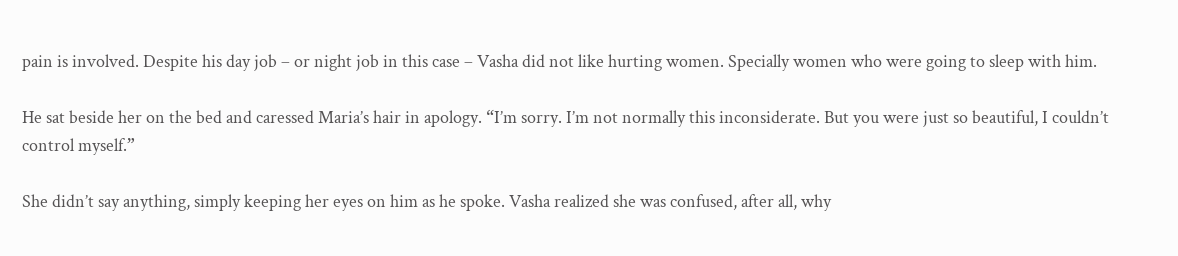pain is involved. Despite his day job – or night job in this case – Vasha did not like hurting women. Specially women who were going to sleep with him.

He sat beside her on the bed and caressed Maria’s hair in apology. “I’m sorry. I’m not normally this inconsiderate. But you were just so beautiful, I couldn’t control myself.”

She didn’t say anything, simply keeping her eyes on him as he spoke. Vasha realized she was confused, after all, why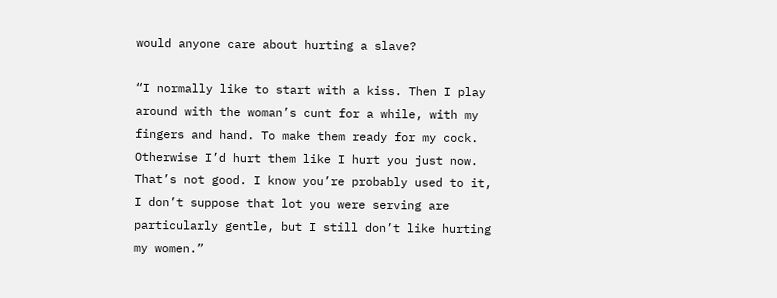would anyone care about hurting a slave?

“I normally like to start with a kiss. Then I play around with the woman’s cunt for a while, with my fingers and hand. To make them ready for my cock. Otherwise I’d hurt them like I hurt you just now. That’s not good. I know you’re probably used to it, I don’t suppose that lot you were serving are particularly gentle, but I still don’t like hurting my women.”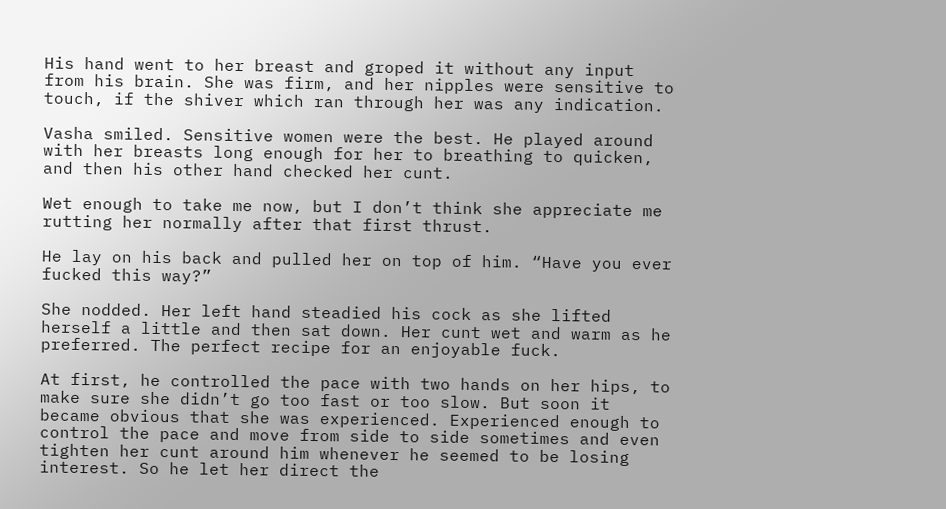His hand went to her breast and groped it without any input from his brain. She was firm, and her nipples were sensitive to touch, if the shiver which ran through her was any indication.

Vasha smiled. Sensitive women were the best. He played around with her breasts long enough for her to breathing to quicken, and then his other hand checked her cunt.

Wet enough to take me now, but I don’t think she appreciate me rutting her normally after that first thrust.

He lay on his back and pulled her on top of him. “Have you ever fucked this way?”

She nodded. Her left hand steadied his cock as she lifted herself a little and then sat down. Her cunt wet and warm as he preferred. The perfect recipe for an enjoyable fuck.

At first, he controlled the pace with two hands on her hips, to make sure she didn’t go too fast or too slow. But soon it became obvious that she was experienced. Experienced enough to control the pace and move from side to side sometimes and even tighten her cunt around him whenever he seemed to be losing interest. So he let her direct the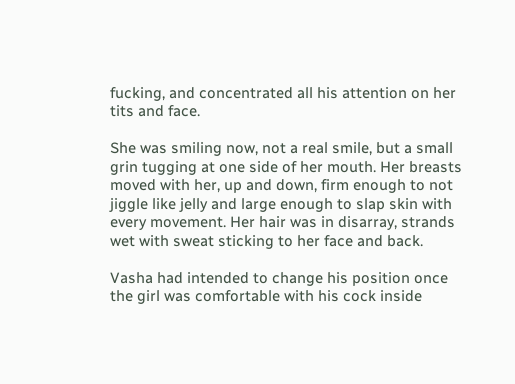fucking, and concentrated all his attention on her tits and face.

She was smiling now, not a real smile, but a small grin tugging at one side of her mouth. Her breasts moved with her, up and down, firm enough to not jiggle like jelly and large enough to slap skin with every movement. Her hair was in disarray, strands wet with sweat sticking to her face and back.

Vasha had intended to change his position once the girl was comfortable with his cock inside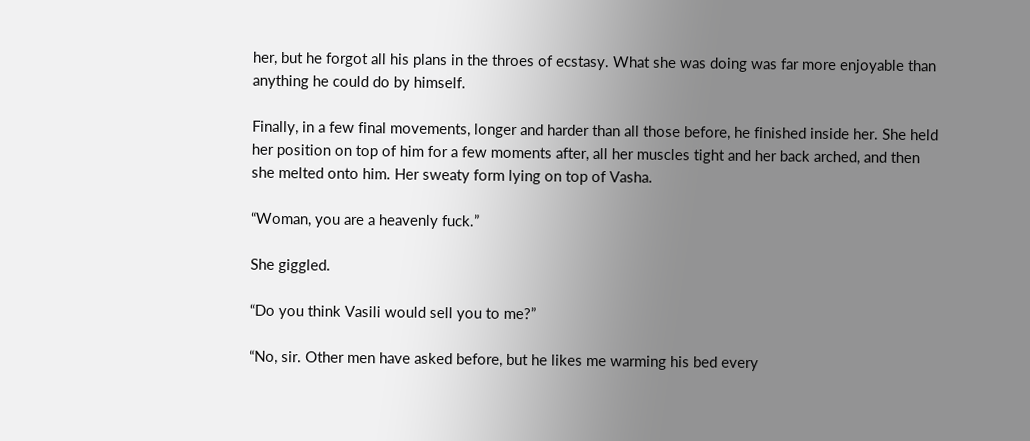her, but he forgot all his plans in the throes of ecstasy. What she was doing was far more enjoyable than anything he could do by himself.

Finally, in a few final movements, longer and harder than all those before, he finished inside her. She held her position on top of him for a few moments after, all her muscles tight and her back arched, and then she melted onto him. Her sweaty form lying on top of Vasha.

“Woman, you are a heavenly fuck.”

She giggled.

“Do you think Vasili would sell you to me?”

“No, sir. Other men have asked before, but he likes me warming his bed every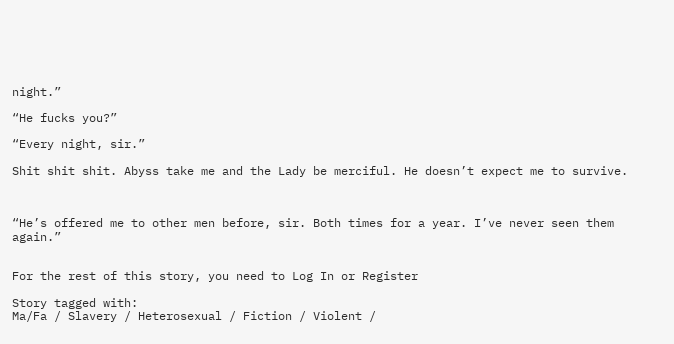night.”

“He fucks you?”

“Every night, sir.”

Shit shit shit. Abyss take me and the Lady be merciful. He doesn’t expect me to survive.



“He’s offered me to other men before, sir. Both times for a year. I’ve never seen them again.”


For the rest of this story, you need to Log In or Register

Story tagged with:
Ma/Fa / Slavery / Heterosexual / Fiction / Violent /